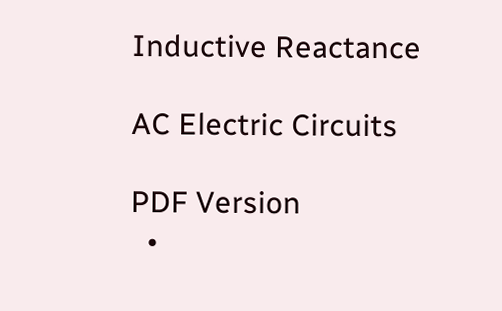Inductive Reactance

AC Electric Circuits

PDF Version
  •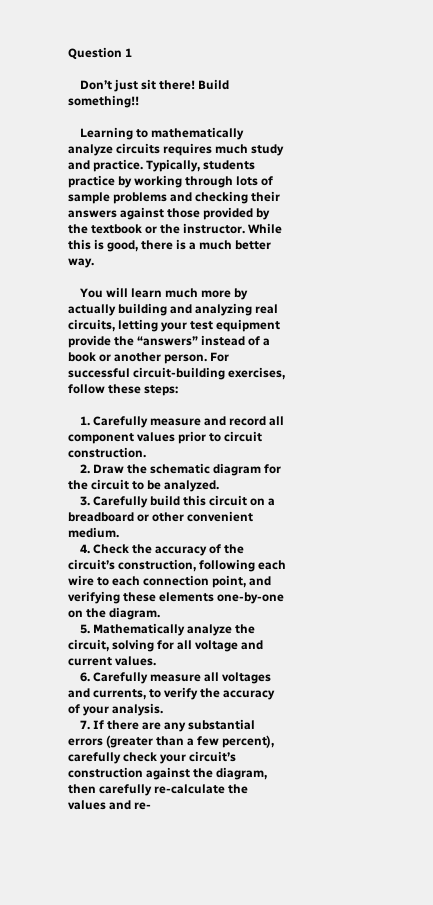Question 1

    Don’t just sit there! Build something!!

    Learning to mathematically analyze circuits requires much study and practice. Typically, students practice by working through lots of sample problems and checking their answers against those provided by the textbook or the instructor. While this is good, there is a much better way.

    You will learn much more by actually building and analyzing real circuits, letting your test equipment provide the “answers” instead of a book or another person. For successful circuit-building exercises, follow these steps:

    1. Carefully measure and record all component values prior to circuit construction.
    2. Draw the schematic diagram for the circuit to be analyzed.
    3. Carefully build this circuit on a breadboard or other convenient medium.
    4. Check the accuracy of the circuit’s construction, following each wire to each connection point, and verifying these elements one-by-one on the diagram.
    5. Mathematically analyze the circuit, solving for all voltage and current values.
    6. Carefully measure all voltages and currents, to verify the accuracy of your analysis.
    7. If there are any substantial errors (greater than a few percent), carefully check your circuit’s construction against the diagram, then carefully re-calculate the values and re-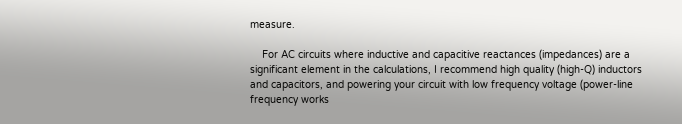measure.

    For AC circuits where inductive and capacitive reactances (impedances) are a significant element in the calculations, I recommend high quality (high-Q) inductors and capacitors, and powering your circuit with low frequency voltage (power-line frequency works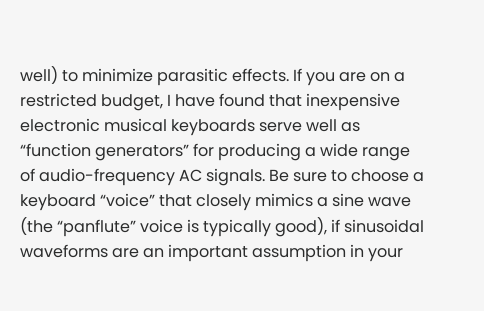well) to minimize parasitic effects. If you are on a restricted budget, I have found that inexpensive electronic musical keyboards serve well as “function generators” for producing a wide range of audio-frequency AC signals. Be sure to choose a keyboard “voice” that closely mimics a sine wave (the “panflute” voice is typically good), if sinusoidal waveforms are an important assumption in your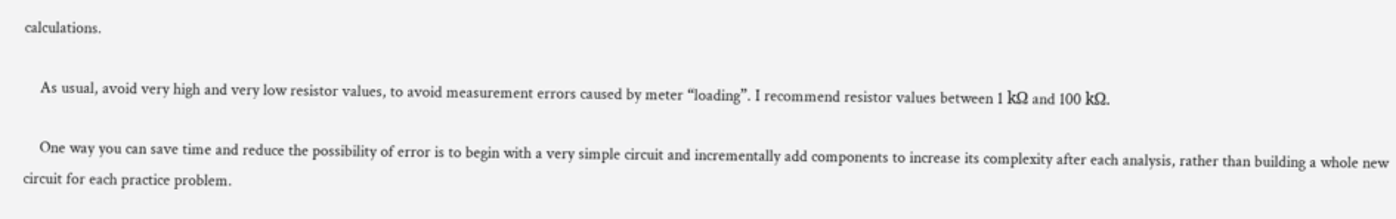calculations.

    As usual, avoid very high and very low resistor values, to avoid measurement errors caused by meter “loading”. I recommend resistor values between 1 kΩ and 100 kΩ.

    One way you can save time and reduce the possibility of error is to begin with a very simple circuit and incrementally add components to increase its complexity after each analysis, rather than building a whole new circuit for each practice problem.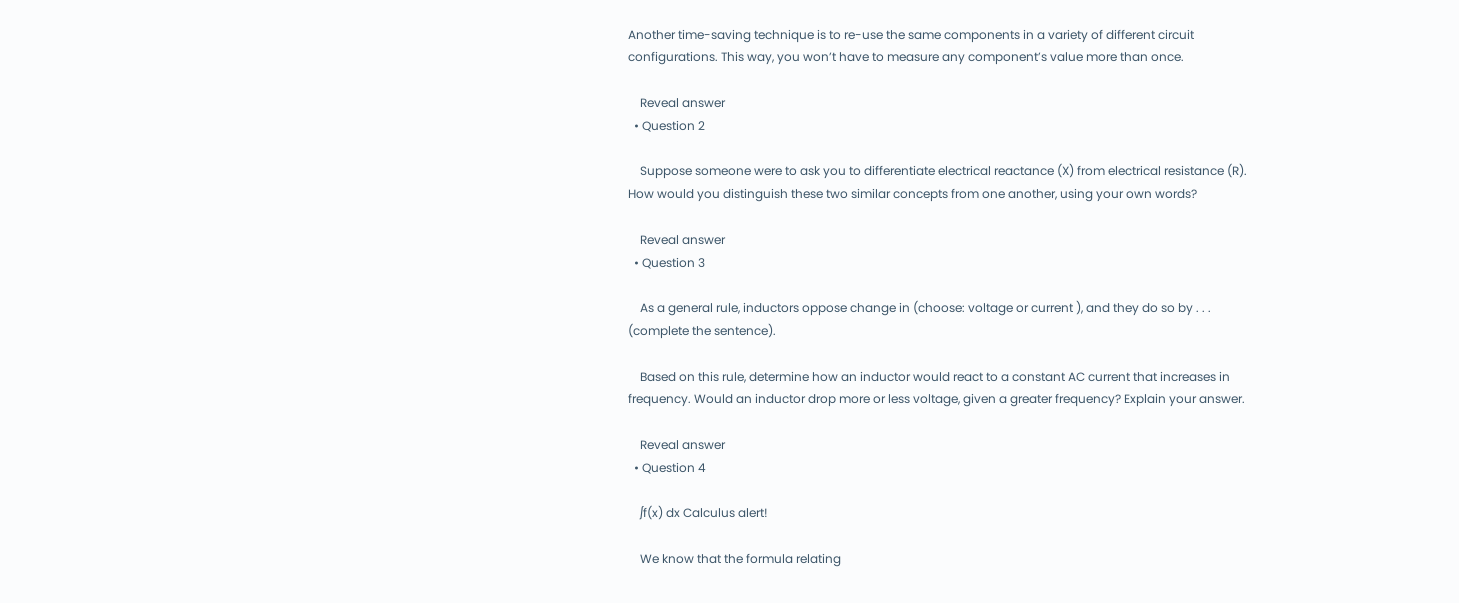Another time-saving technique is to re-use the same components in a variety of different circuit configurations. This way, you won’t have to measure any component’s value more than once.

    Reveal answer
  • Question 2

    Suppose someone were to ask you to differentiate electrical reactance (X) from electrical resistance (R). How would you distinguish these two similar concepts from one another, using your own words?

    Reveal answer
  • Question 3

    As a general rule, inductors oppose change in (choose: voltage or current ), and they do so by . . . (complete the sentence).

    Based on this rule, determine how an inductor would react to a constant AC current that increases in frequency. Would an inductor drop more or less voltage, given a greater frequency? Explain your answer.

    Reveal answer
  • Question 4

    ∫f(x) dx Calculus alert!

    We know that the formula relating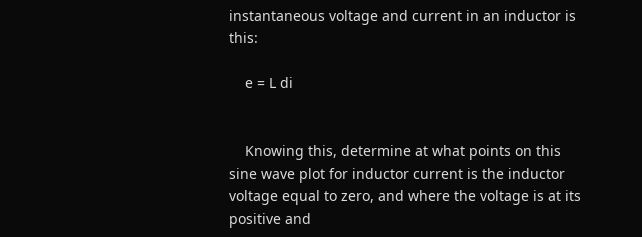instantaneous voltage and current in an inductor is this:

    e = L di


    Knowing this, determine at what points on this sine wave plot for inductor current is the inductor voltage equal to zero, and where the voltage is at its positive and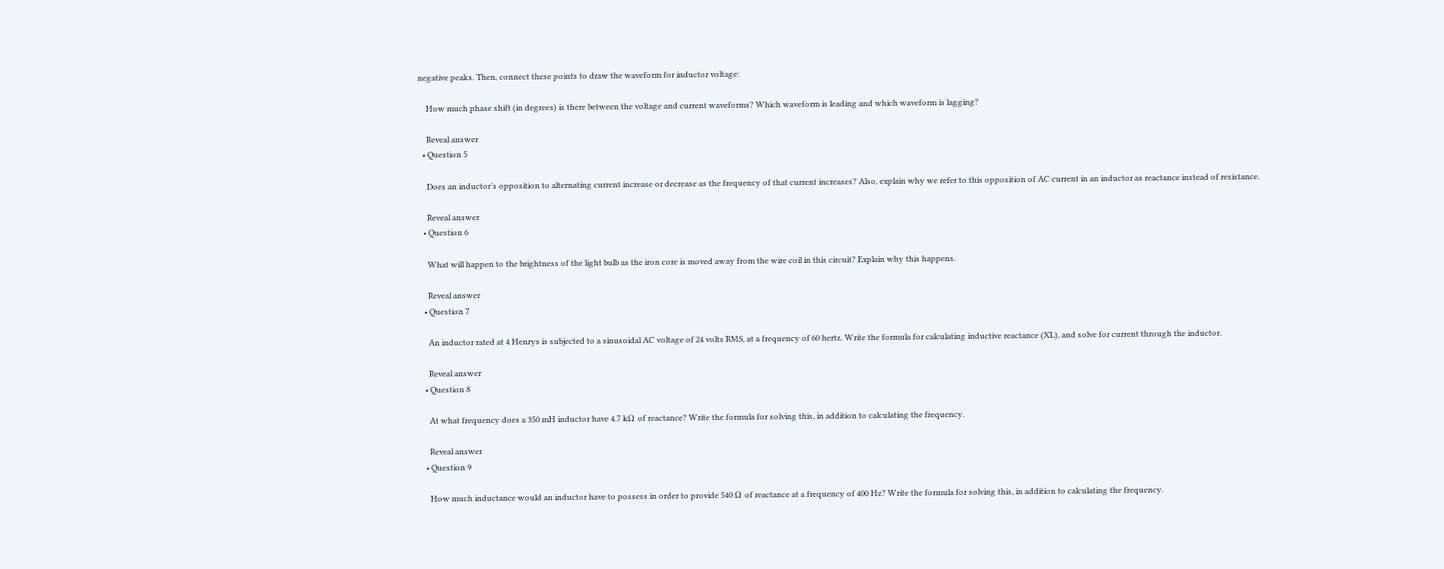negative peaks. Then, connect these points to draw the waveform for inductor voltage:

    How much phase shift (in degrees) is there between the voltage and current waveforms? Which waveform is leading and which waveform is lagging?

    Reveal answer
  • Question 5

    Does an inductor’s opposition to alternating current increase or decrease as the frequency of that current increases? Also, explain why we refer to this opposition of AC current in an inductor as reactance instead of resistance.

    Reveal answer
  • Question 6

    What will happen to the brightness of the light bulb as the iron core is moved away from the wire coil in this circuit? Explain why this happens.

    Reveal answer
  • Question 7

    An inductor rated at 4 Henrys is subjected to a sinusoidal AC voltage of 24 volts RMS, at a frequency of 60 hertz. Write the formula for calculating inductive reactance (XL), and solve for current through the inductor.

    Reveal answer
  • Question 8

    At what frequency does a 350 mH inductor have 4.7 kΩ of reactance? Write the formula for solving this, in addition to calculating the frequency.

    Reveal answer
  • Question 9

    How much inductance would an inductor have to possess in order to provide 540 Ω of reactance at a frequency of 400 Hz? Write the formula for solving this, in addition to calculating the frequency.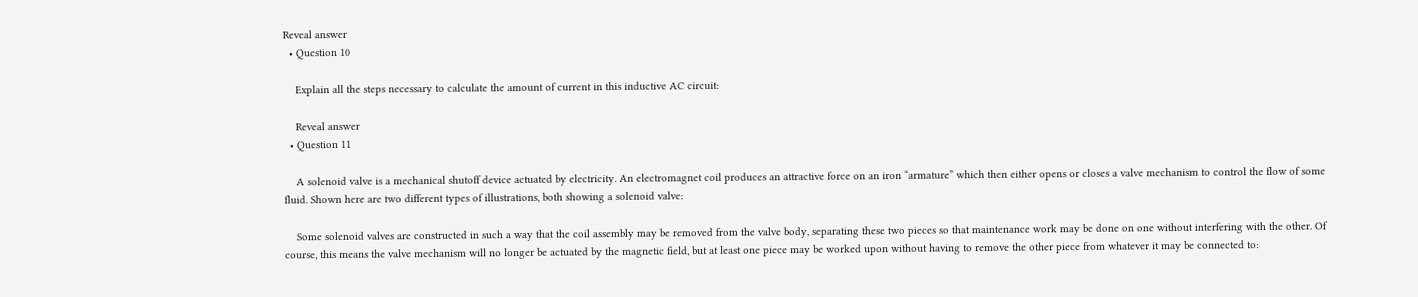Reveal answer
  • Question 10

    Explain all the steps necessary to calculate the amount of current in this inductive AC circuit:

    Reveal answer
  • Question 11

    A solenoid valve is a mechanical shutoff device actuated by electricity. An electromagnet coil produces an attractive force on an iron “armature” which then either opens or closes a valve mechanism to control the flow of some fluid. Shown here are two different types of illustrations, both showing a solenoid valve:

    Some solenoid valves are constructed in such a way that the coil assembly may be removed from the valve body, separating these two pieces so that maintenance work may be done on one without interfering with the other. Of course, this means the valve mechanism will no longer be actuated by the magnetic field, but at least one piece may be worked upon without having to remove the other piece from whatever it may be connected to: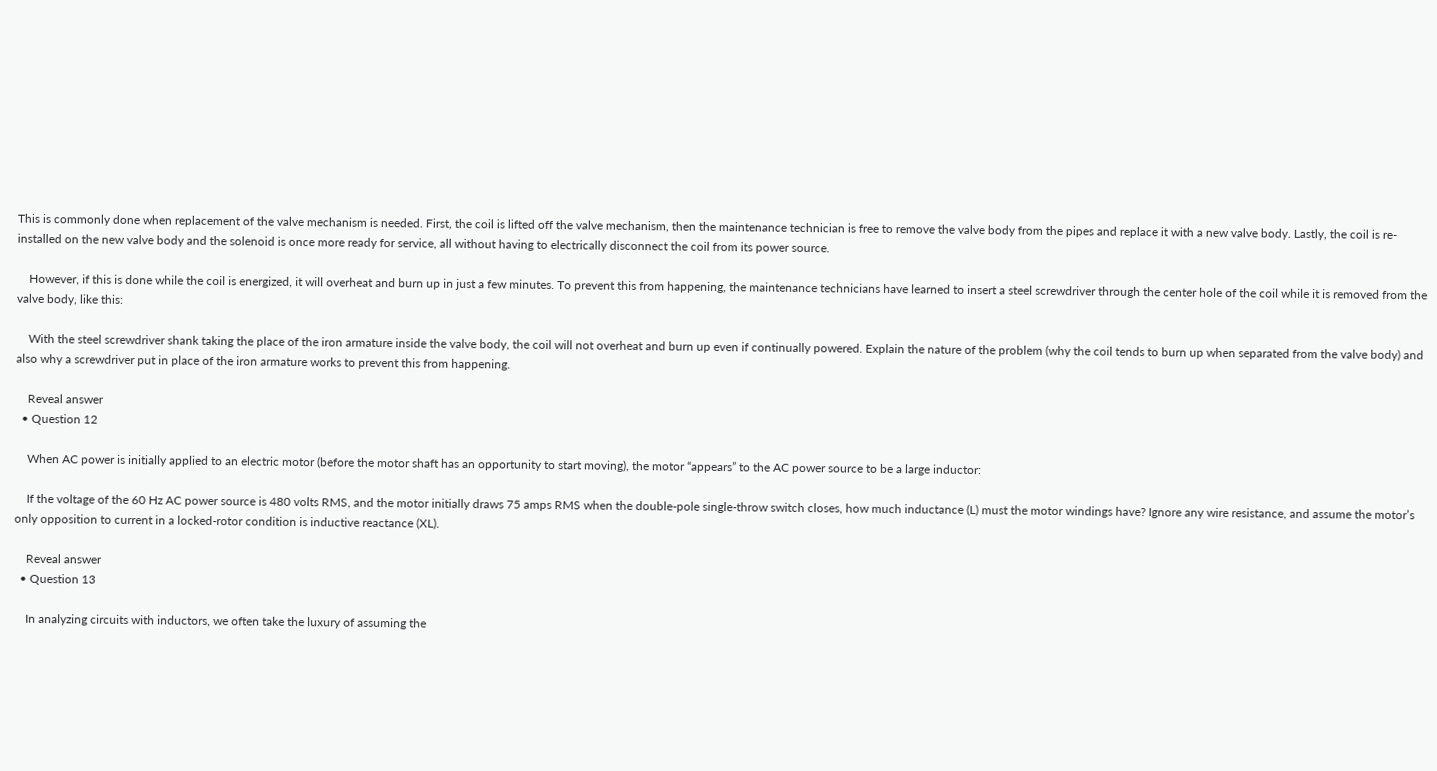This is commonly done when replacement of the valve mechanism is needed. First, the coil is lifted off the valve mechanism, then the maintenance technician is free to remove the valve body from the pipes and replace it with a new valve body. Lastly, the coil is re-installed on the new valve body and the solenoid is once more ready for service, all without having to electrically disconnect the coil from its power source.

    However, if this is done while the coil is energized, it will overheat and burn up in just a few minutes. To prevent this from happening, the maintenance technicians have learned to insert a steel screwdriver through the center hole of the coil while it is removed from the valve body, like this:

    With the steel screwdriver shank taking the place of the iron armature inside the valve body, the coil will not overheat and burn up even if continually powered. Explain the nature of the problem (why the coil tends to burn up when separated from the valve body) and also why a screwdriver put in place of the iron armature works to prevent this from happening.

    Reveal answer
  • Question 12

    When AC power is initially applied to an electric motor (before the motor shaft has an opportunity to start moving), the motor “appears” to the AC power source to be a large inductor:

    If the voltage of the 60 Hz AC power source is 480 volts RMS, and the motor initially draws 75 amps RMS when the double-pole single-throw switch closes, how much inductance (L) must the motor windings have? Ignore any wire resistance, and assume the motor’s only opposition to current in a locked-rotor condition is inductive reactance (XL).

    Reveal answer
  • Question 13

    In analyzing circuits with inductors, we often take the luxury of assuming the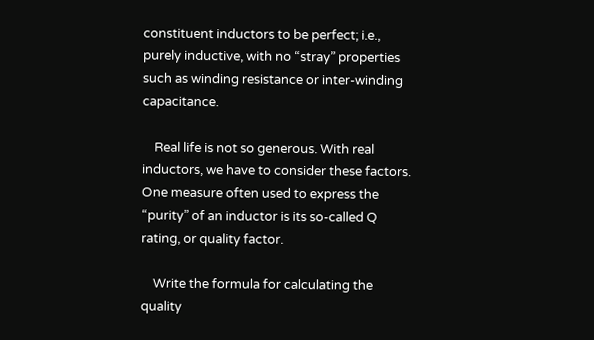constituent inductors to be perfect; i.e., purely inductive, with no “stray” properties such as winding resistance or inter-winding capacitance.

    Real life is not so generous. With real inductors, we have to consider these factors. One measure often used to express the “purity” of an inductor is its so-called Q rating, or quality factor.

    Write the formula for calculating the quality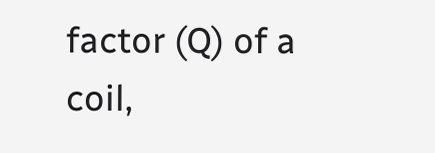factor (Q) of a coil,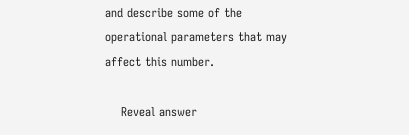and describe some of the operational parameters that may affect this number.

    Reveal answer